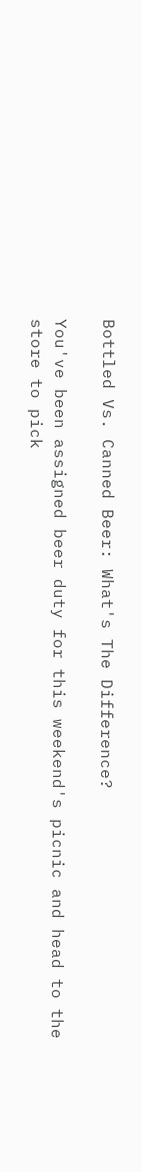Bottled Vs. Canned Beer: What's The Difference?

You've been assigned beer duty for this weekend's picnic and head to the store to pick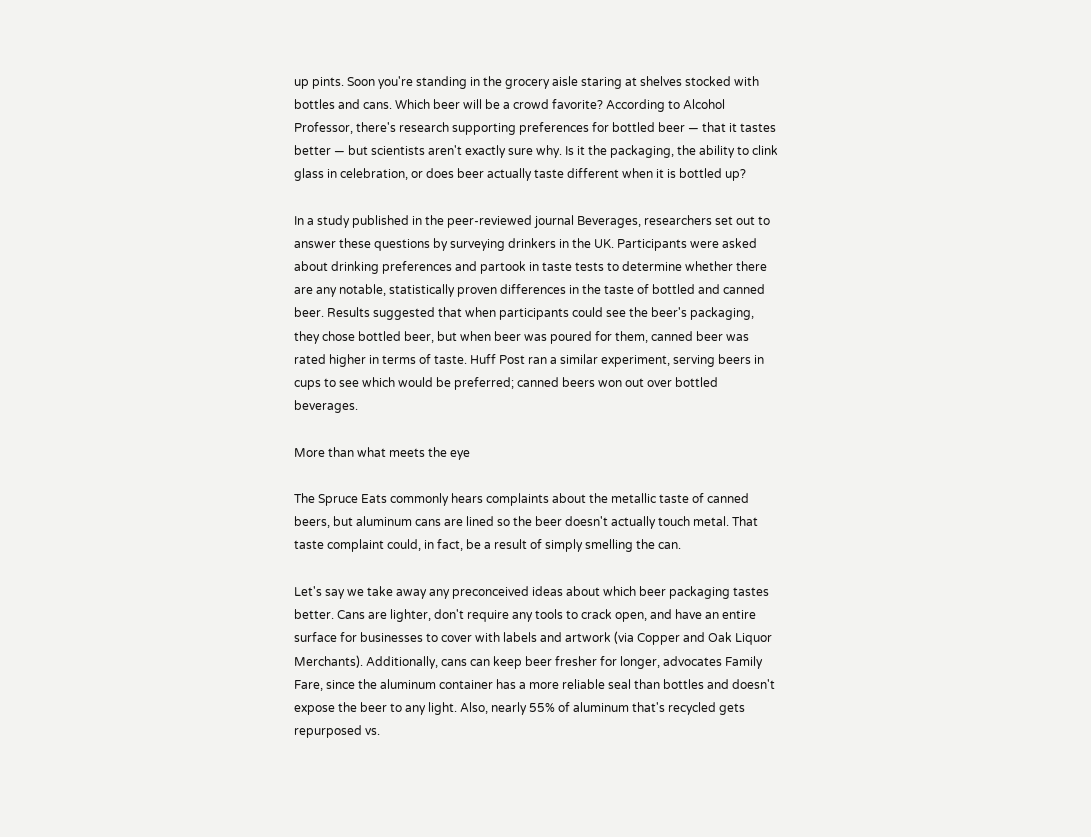up pints. Soon you're standing in the grocery aisle staring at shelves stocked with bottles and cans. Which beer will be a crowd favorite? According to Alcohol Professor, there's research supporting preferences for bottled beer — that it tastes better — but scientists aren't exactly sure why. Is it the packaging, the ability to clink glass in celebration, or does beer actually taste different when it is bottled up?

In a study published in the peer-reviewed journal Beverages, researchers set out to answer these questions by surveying drinkers in the UK. Participants were asked about drinking preferences and partook in taste tests to determine whether there are any notable, statistically proven differences in the taste of bottled and canned beer. Results suggested that when participants could see the beer's packaging, they chose bottled beer, but when beer was poured for them, canned beer was rated higher in terms of taste. Huff Post ran a similar experiment, serving beers in cups to see which would be preferred; canned beers won out over bottled beverages.

More than what meets the eye

The Spruce Eats commonly hears complaints about the metallic taste of canned beers, but aluminum cans are lined so the beer doesn't actually touch metal. That taste complaint could, in fact, be a result of simply smelling the can.

Let's say we take away any preconceived ideas about which beer packaging tastes better. Cans are lighter, don't require any tools to crack open, and have an entire surface for businesses to cover with labels and artwork (via Copper and Oak Liquor Merchants). Additionally, cans can keep beer fresher for longer, advocates Family Fare, since the aluminum container has a more reliable seal than bottles and doesn't expose the beer to any light. Also, nearly 55% of aluminum that's recycled gets repurposed vs.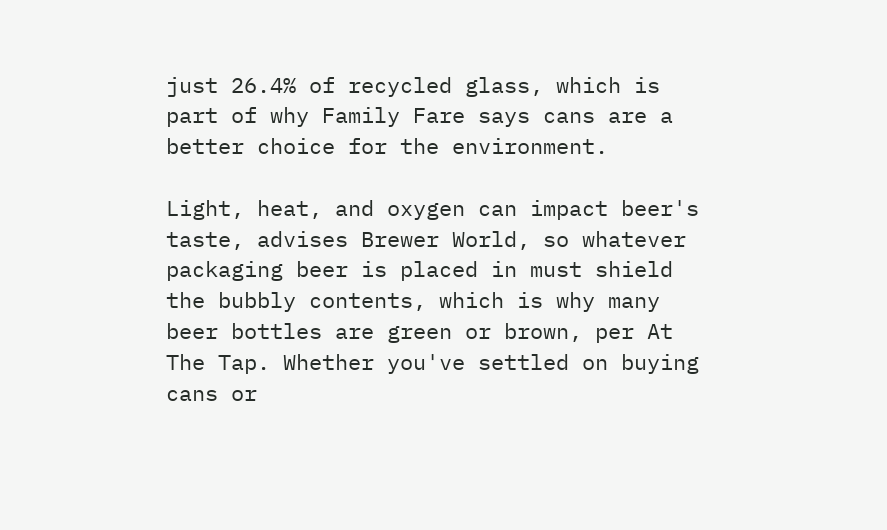just 26.4% of recycled glass, which is part of why Family Fare says cans are a better choice for the environment.

Light, heat, and oxygen can impact beer's taste, advises Brewer World, so whatever packaging beer is placed in must shield the bubbly contents, which is why many beer bottles are green or brown, per At The Tap. Whether you've settled on buying cans or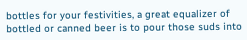bottles for your festivities, a great equalizer of bottled or canned beer is to pour those suds into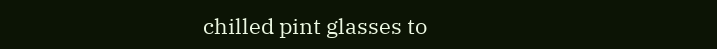chilled pint glasses to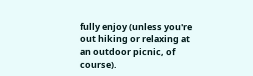fully enjoy (unless you're out hiking or relaxing at an outdoor picnic, of course).